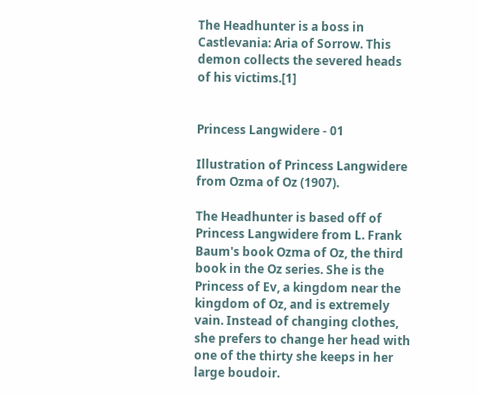The Headhunter is a boss in Castlevania: Aria of Sorrow. This demon collects the severed heads of his victims.[1]


Princess Langwidere - 01

Illustration of Princess Langwidere from Ozma of Oz (1907).

The Headhunter is based off of Princess Langwidere from L. Frank Baum's book Ozma of Oz, the third book in the Oz series. She is the Princess of Ev, a kingdom near the kingdom of Oz, and is extremely vain. Instead of changing clothes, she prefers to change her head with one of the thirty she keeps in her large boudoir.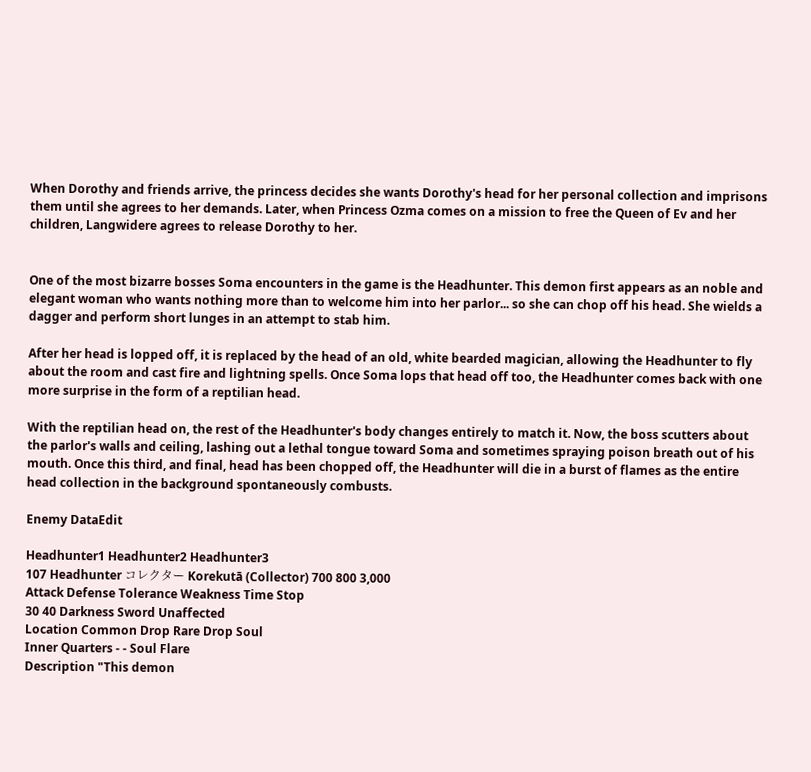When Dorothy and friends arrive, the princess decides she wants Dorothy's head for her personal collection and imprisons them until she agrees to her demands. Later, when Princess Ozma comes on a mission to free the Queen of Ev and her children, Langwidere agrees to release Dorothy to her.


One of the most bizarre bosses Soma encounters in the game is the Headhunter. This demon first appears as an noble and elegant woman who wants nothing more than to welcome him into her parlor... so she can chop off his head. She wields a dagger and perform short lunges in an attempt to stab him.

After her head is lopped off, it is replaced by the head of an old, white bearded magician, allowing the Headhunter to fly about the room and cast fire and lightning spells. Once Soma lops that head off too, the Headhunter comes back with one more surprise in the form of a reptilian head.

With the reptilian head on, the rest of the Headhunter's body changes entirely to match it. Now, the boss scutters about the parlor's walls and ceiling, lashing out a lethal tongue toward Soma and sometimes spraying poison breath out of his mouth. Once this third, and final, head has been chopped off, the Headhunter will die in a burst of flames as the entire head collection in the background spontaneously combusts.

Enemy DataEdit

Headhunter1 Headhunter2 Headhunter3
107 Headhunter コレクター Korekutā (Collector) 700 800 3,000
Attack Defense Tolerance Weakness Time Stop
30 40 Darkness Sword Unaffected
Location Common Drop Rare Drop Soul
Inner Quarters - - Soul Flare
Description "This demon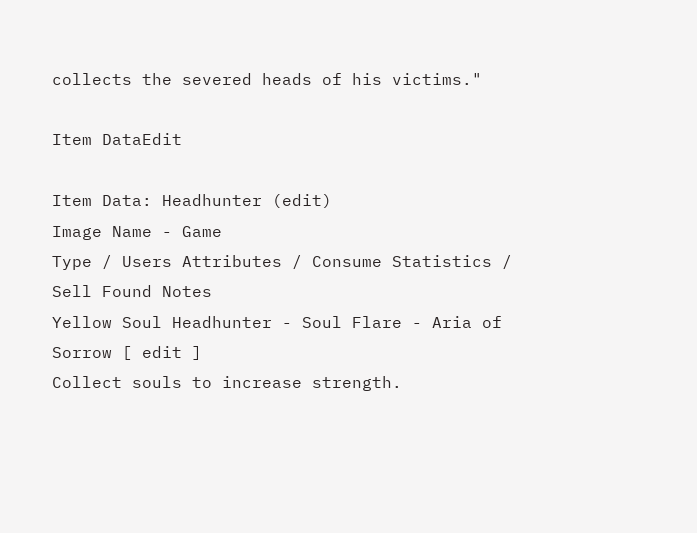collects the severed heads of his victims."

Item DataEdit

Item Data: Headhunter (edit)
Image Name - Game
Type / Users Attributes / Consume Statistics / Sell Found Notes
Yellow Soul Headhunter - Soul Flare - Aria of Sorrow [ edit ]
Collect souls to increase strength.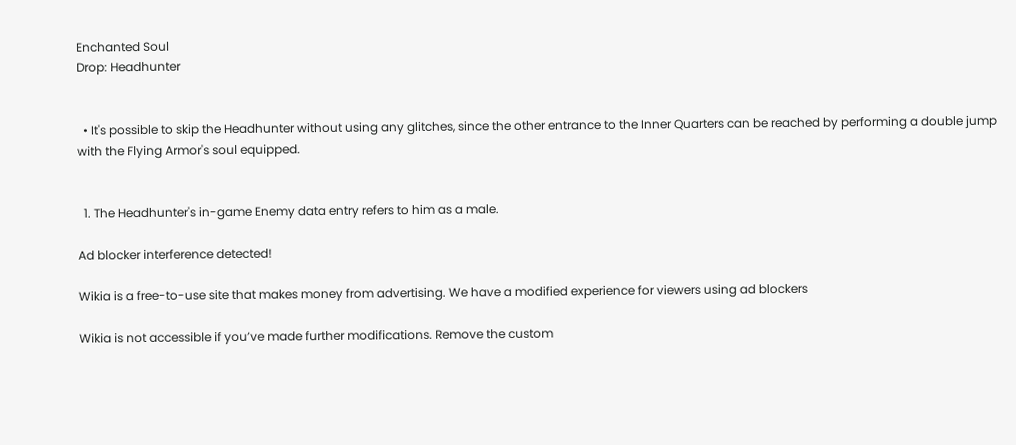Enchanted Soul
Drop: Headhunter


  • It's possible to skip the Headhunter without using any glitches, since the other entrance to the Inner Quarters can be reached by performing a double jump with the Flying Armor's soul equipped.


  1. The Headhunter's in-game Enemy data entry refers to him as a male.

Ad blocker interference detected!

Wikia is a free-to-use site that makes money from advertising. We have a modified experience for viewers using ad blockers

Wikia is not accessible if you’ve made further modifications. Remove the custom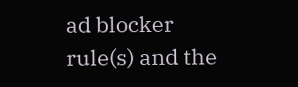ad blocker rule(s) and the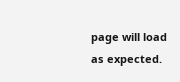page will load as expected.